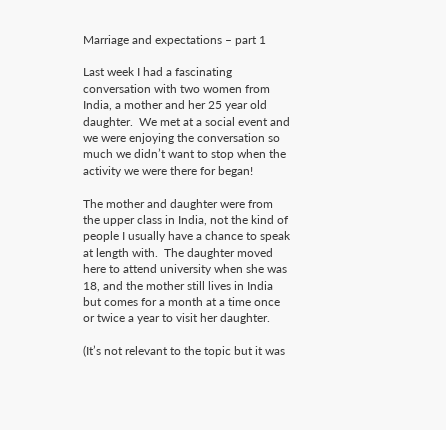Marriage and expectations – part 1

Last week I had a fascinating conversation with two women from India, a mother and her 25 year old daughter.  We met at a social event and we were enjoying the conversation so much we didn’t want to stop when the activity we were there for began!

The mother and daughter were from the upper class in India, not the kind of people I usually have a chance to speak at length with.  The daughter moved here to attend university when she was 18, and the mother still lives in India but comes for a month at a time once or twice a year to visit her daughter.

(It’s not relevant to the topic but it was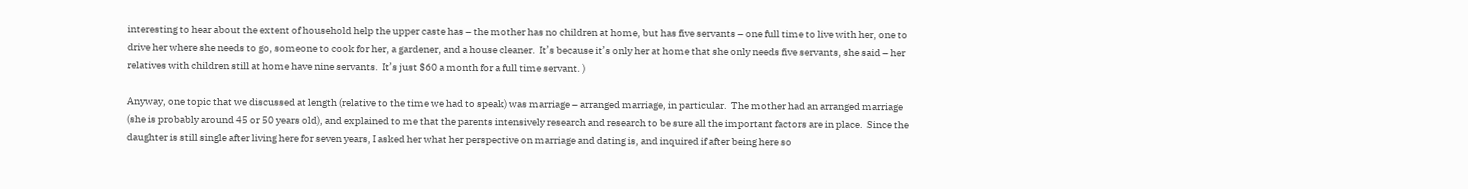interesting to hear about the extent of household help the upper caste has – the mother has no children at home, but has five servants – one full time to live with her, one to drive her where she needs to go, someone to cook for her, a gardener, and a house cleaner.  It’s because it’s only her at home that she only needs five servants, she said – her relatives with children still at home have nine servants.  It’s just $60 a month for a full time servant. )

Anyway, one topic that we discussed at length (relative to the time we had to speak) was marriage – arranged marriage, in particular.  The mother had an arranged marriage (she is probably around 45 or 50 years old), and explained to me that the parents intensively research and research to be sure all the important factors are in place.  Since the daughter is still single after living here for seven years, I asked her what her perspective on marriage and dating is, and inquired if after being here so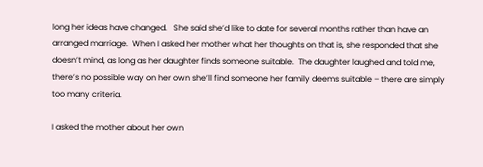long her ideas have changed.   She said she’d like to date for several months rather than have an arranged marriage.  When I asked her mother what her thoughts on that is, she responded that she doesn’t mind, as long as her daughter finds someone suitable.  The daughter laughed and told me, there’s no possible way on her own she’ll find someone her family deems suitable – there are simply too many criteria.

I asked the mother about her own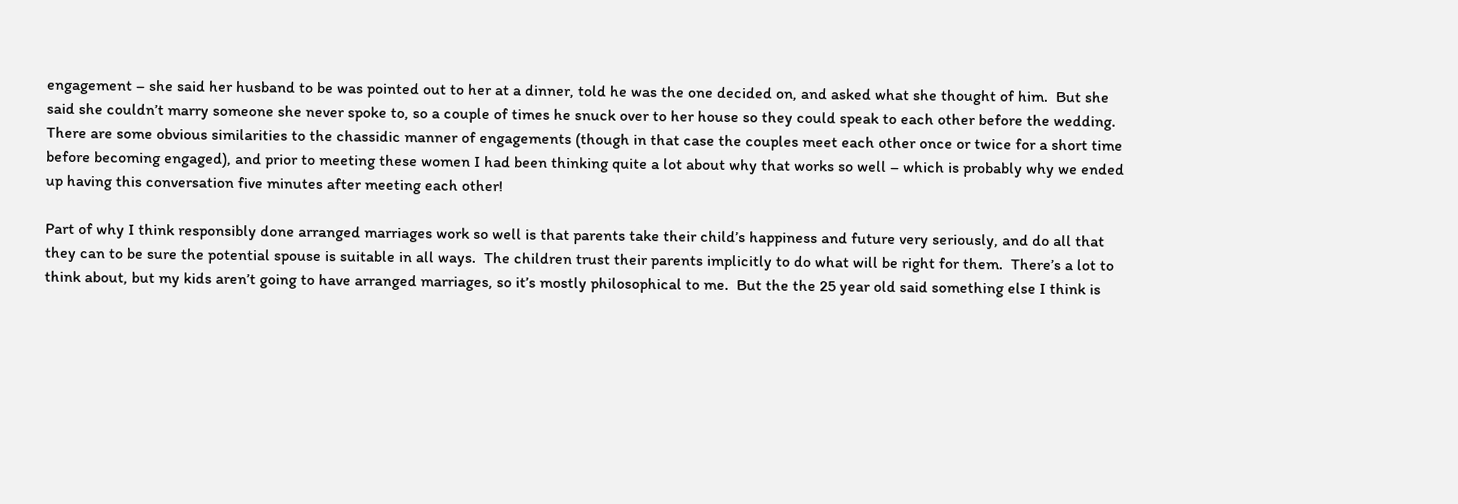engagement – she said her husband to be was pointed out to her at a dinner, told he was the one decided on, and asked what she thought of him.  But she said she couldn’t marry someone she never spoke to, so a couple of times he snuck over to her house so they could speak to each other before the wedding.  There are some obvious similarities to the chassidic manner of engagements (though in that case the couples meet each other once or twice for a short time before becoming engaged), and prior to meeting these women I had been thinking quite a lot about why that works so well – which is probably why we ended up having this conversation five minutes after meeting each other!

Part of why I think responsibly done arranged marriages work so well is that parents take their child’s happiness and future very seriously, and do all that they can to be sure the potential spouse is suitable in all ways.  The children trust their parents implicitly to do what will be right for them.  There’s a lot to think about, but my kids aren’t going to have arranged marriages, so it’s mostly philosophical to me.  But the the 25 year old said something else I think is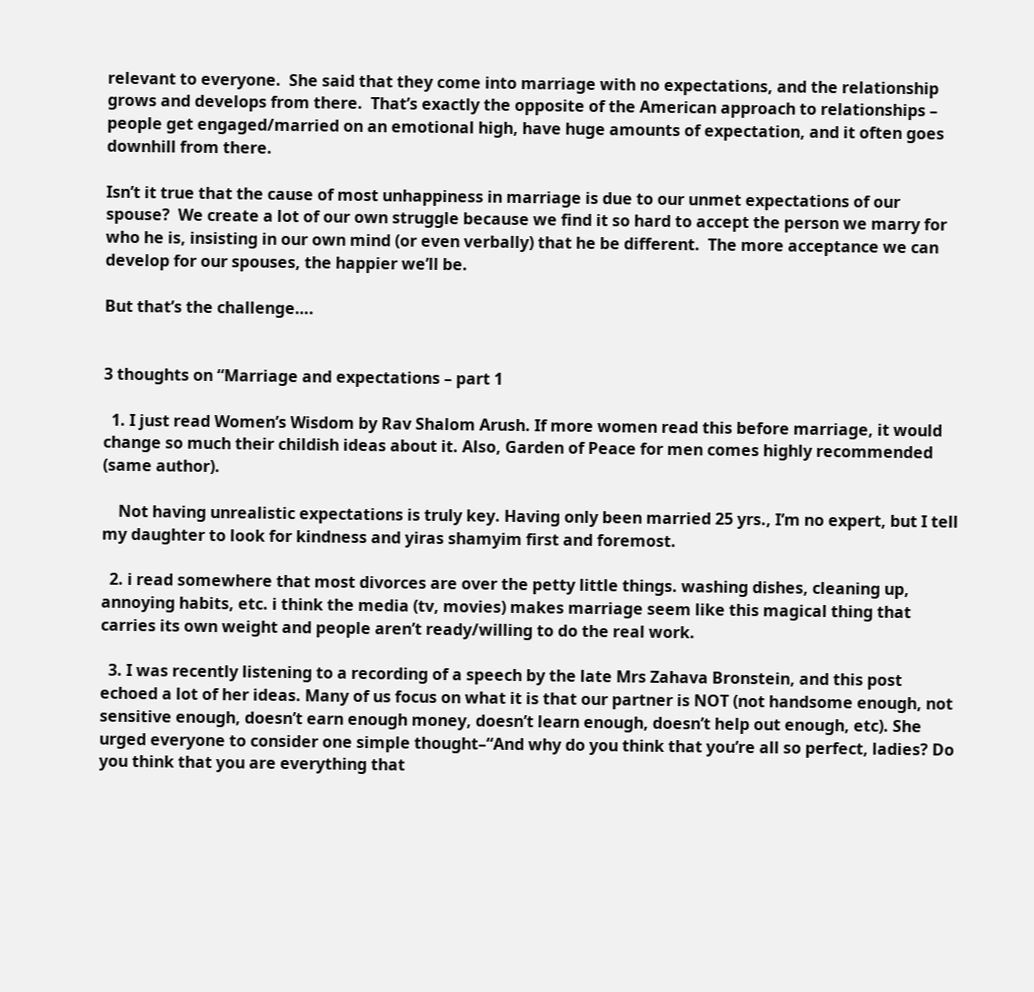relevant to everyone.  She said that they come into marriage with no expectations, and the relationship grows and develops from there.  That’s exactly the opposite of the American approach to relationships – people get engaged/married on an emotional high, have huge amounts of expectation, and it often goes downhill from there.

Isn’t it true that the cause of most unhappiness in marriage is due to our unmet expectations of our spouse?  We create a lot of our own struggle because we find it so hard to accept the person we marry for who he is, insisting in our own mind (or even verbally) that he be different.  The more acceptance we can develop for our spouses, the happier we’ll be.

But that’s the challenge….


3 thoughts on “Marriage and expectations – part 1

  1. I just read Women’s Wisdom by Rav Shalom Arush. If more women read this before marriage, it would change so much their childish ideas about it. Also, Garden of Peace for men comes highly recommended (same author).

    Not having unrealistic expectations is truly key. Having only been married 25 yrs., I’m no expert, but I tell my daughter to look for kindness and yiras shamyim first and foremost.

  2. i read somewhere that most divorces are over the petty little things. washing dishes, cleaning up, annoying habits, etc. i think the media (tv, movies) makes marriage seem like this magical thing that carries its own weight and people aren’t ready/willing to do the real work.

  3. I was recently listening to a recording of a speech by the late Mrs Zahava Bronstein, and this post echoed a lot of her ideas. Many of us focus on what it is that our partner is NOT (not handsome enough, not sensitive enough, doesn’t earn enough money, doesn’t learn enough, doesn’t help out enough, etc). She urged everyone to consider one simple thought–“And why do you think that you’re all so perfect, ladies? Do you think that you are everything that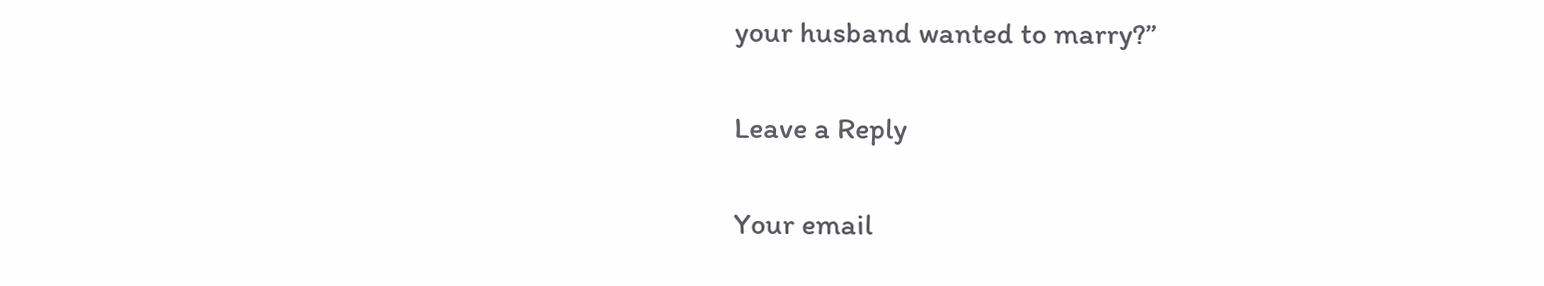your husband wanted to marry?”

Leave a Reply

Your email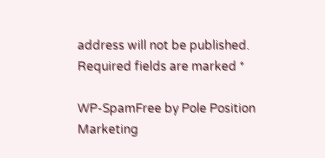address will not be published. Required fields are marked *

WP-SpamFree by Pole Position Marketing